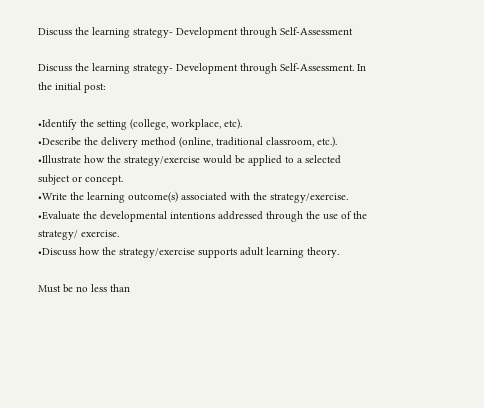Discuss the learning strategy- Development through Self-Assessment

Discuss the learning strategy- Development through Self-Assessment. In the initial post:

•Identify the setting (college, workplace, etc).
•Describe the delivery method (online, traditional classroom, etc.).
•Illustrate how the strategy/exercise would be applied to a selected subject or concept.
•Write the learning outcome(s) associated with the strategy/exercise.
•Evaluate the developmental intentions addressed through the use of the strategy/ exercise.
•Discuss how the strategy/exercise supports adult learning theory.

Must be no less than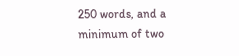250 words, and a minimum of two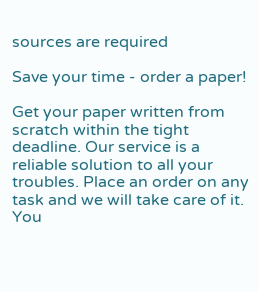sources are required

Save your time - order a paper!

Get your paper written from scratch within the tight deadline. Our service is a reliable solution to all your troubles. Place an order on any task and we will take care of it. You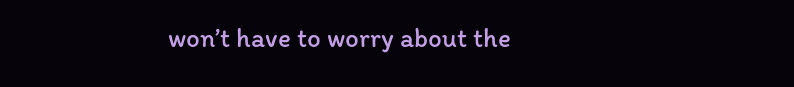won’t have to worry about the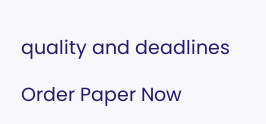quality and deadlines

Order Paper Now